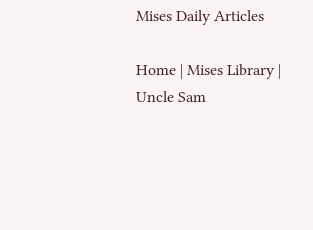Mises Daily Articles

Home | Mises Library | Uncle Sam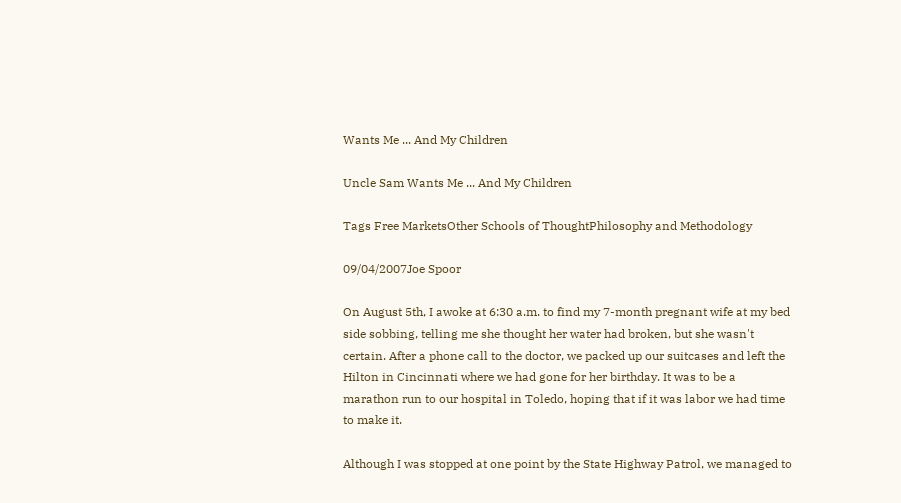Wants Me ... And My Children

Uncle Sam Wants Me ... And My Children

Tags Free MarketsOther Schools of ThoughtPhilosophy and Methodology

09/04/2007Joe Spoor

On August 5th, I awoke at 6:30 a.m. to find my 7-month pregnant wife at my bed side sobbing, telling me she thought her water had broken, but she wasn't certain. After a phone call to the doctor, we packed up our suitcases and left the Hilton in Cincinnati where we had gone for her birthday. It was to be a marathon run to our hospital in Toledo, hoping that if it was labor we had time to make it.

Although I was stopped at one point by the State Highway Patrol, we managed to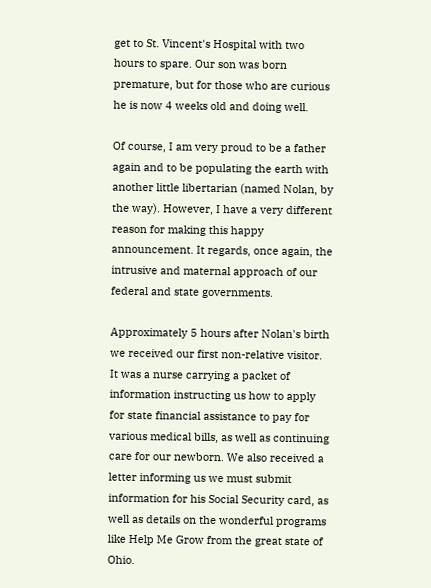get to St. Vincent's Hospital with two hours to spare. Our son was born premature, but for those who are curious he is now 4 weeks old and doing well.

Of course, I am very proud to be a father again and to be populating the earth with another little libertarian (named Nolan, by the way). However, I have a very different reason for making this happy announcement. It regards, once again, the intrusive and maternal approach of our federal and state governments.

Approximately 5 hours after Nolan's birth we received our first non-relative visitor. It was a nurse carrying a packet of information instructing us how to apply for state financial assistance to pay for various medical bills, as well as continuing care for our newborn. We also received a letter informing us we must submit information for his Social Security card, as well as details on the wonderful programs like Help Me Grow from the great state of Ohio.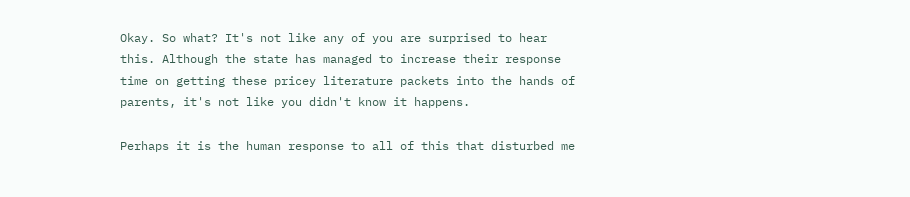Okay. So what? It's not like any of you are surprised to hear this. Although the state has managed to increase their response time on getting these pricey literature packets into the hands of parents, it's not like you didn't know it happens.

Perhaps it is the human response to all of this that disturbed me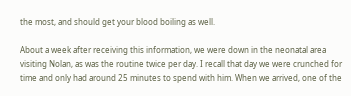the most, and should get your blood boiling as well.

About a week after receiving this information, we were down in the neonatal area visiting Nolan, as was the routine twice per day. I recall that day we were crunched for time and only had around 25 minutes to spend with him. When we arrived, one of the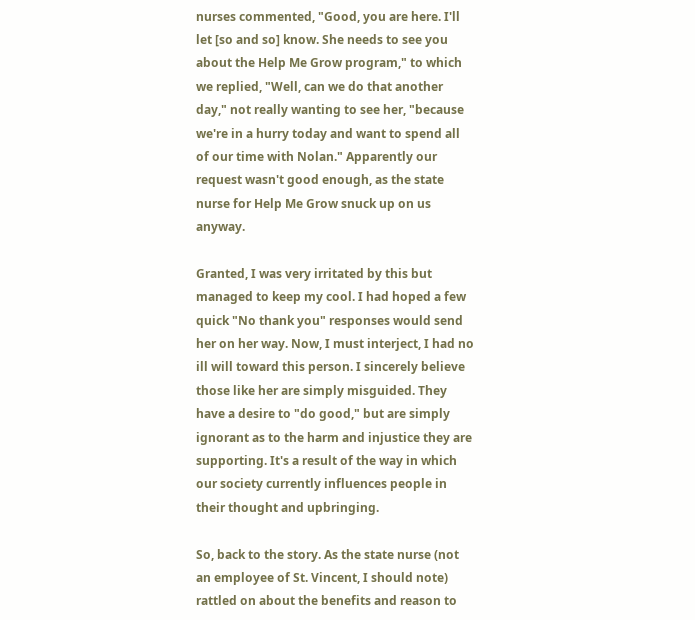nurses commented, "Good, you are here. I'll let [so and so] know. She needs to see you about the Help Me Grow program," to which we replied, "Well, can we do that another day," not really wanting to see her, "because we're in a hurry today and want to spend all of our time with Nolan." Apparently our request wasn't good enough, as the state nurse for Help Me Grow snuck up on us anyway.

Granted, I was very irritated by this but managed to keep my cool. I had hoped a few quick "No thank you" responses would send her on her way. Now, I must interject, I had no ill will toward this person. I sincerely believe those like her are simply misguided. They have a desire to "do good," but are simply ignorant as to the harm and injustice they are supporting. It's a result of the way in which our society currently influences people in their thought and upbringing.

So, back to the story. As the state nurse (not an employee of St. Vincent, I should note) rattled on about the benefits and reason to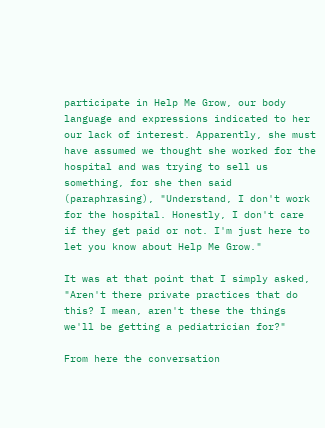participate in Help Me Grow, our body language and expressions indicated to her our lack of interest. Apparently, she must have assumed we thought she worked for the hospital and was trying to sell us something, for she then said (paraphrasing), "Understand, I don't work for the hospital. Honestly, I don't care if they get paid or not. I'm just here to let you know about Help Me Grow."

It was at that point that I simply asked, "Aren't there private practices that do this? I mean, aren't these the things we'll be getting a pediatrician for?"

From here the conversation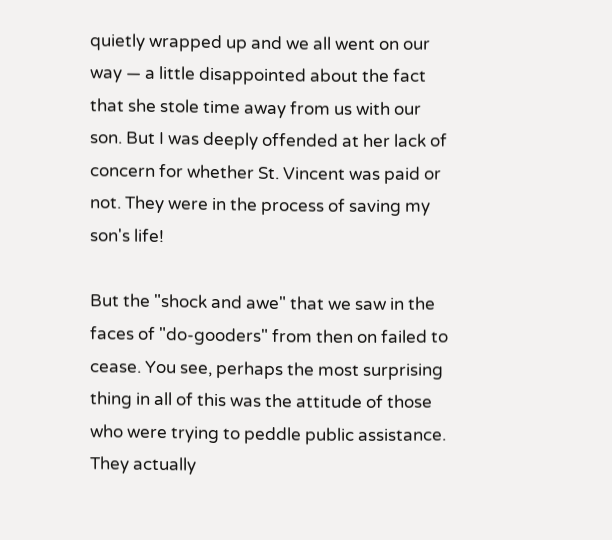quietly wrapped up and we all went on our way — a little disappointed about the fact that she stole time away from us with our son. But I was deeply offended at her lack of concern for whether St. Vincent was paid or not. They were in the process of saving my son's life!

But the "shock and awe" that we saw in the faces of "do-gooders" from then on failed to cease. You see, perhaps the most surprising thing in all of this was the attitude of those who were trying to peddle public assistance. They actually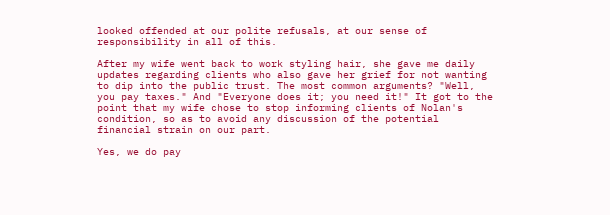looked offended at our polite refusals, at our sense of responsibility in all of this.

After my wife went back to work styling hair, she gave me daily updates regarding clients who also gave her grief for not wanting to dip into the public trust. The most common arguments? "Well, you pay taxes." And "Everyone does it; you need it!" It got to the point that my wife chose to stop informing clients of Nolan's condition, so as to avoid any discussion of the potential financial strain on our part.

Yes, we do pay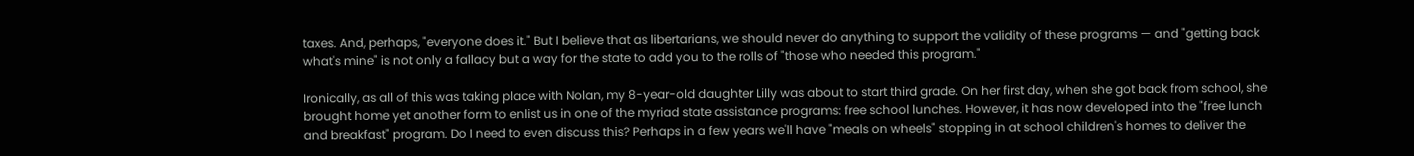taxes. And, perhaps, "everyone does it." But I believe that as libertarians, we should never do anything to support the validity of these programs — and "getting back what's mine" is not only a fallacy but a way for the state to add you to the rolls of "those who needed this program."

Ironically, as all of this was taking place with Nolan, my 8-year-old daughter Lilly was about to start third grade. On her first day, when she got back from school, she brought home yet another form to enlist us in one of the myriad state assistance programs: free school lunches. However, it has now developed into the "free lunch and breakfast" program. Do I need to even discuss this? Perhaps in a few years we'll have "meals on wheels" stopping in at school children's homes to deliver the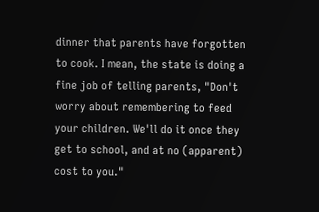dinner that parents have forgotten to cook. I mean, the state is doing a fine job of telling parents, "Don't worry about remembering to feed your children. We'll do it once they get to school, and at no (apparent) cost to you."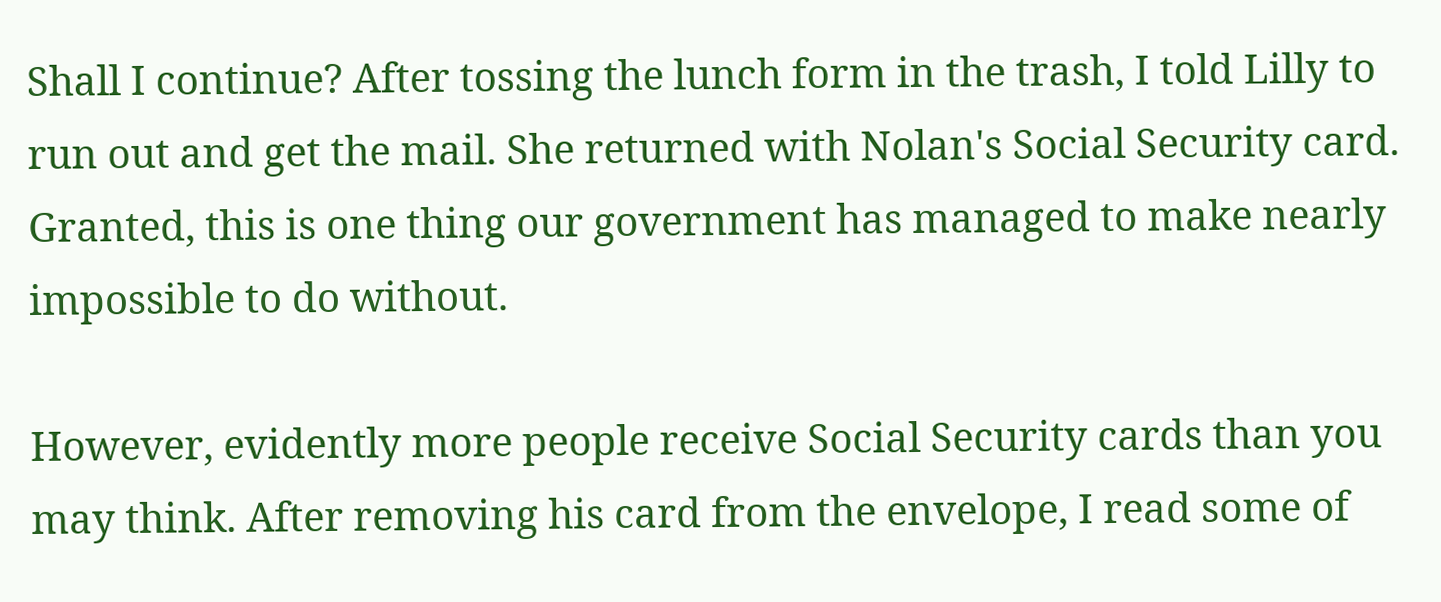Shall I continue? After tossing the lunch form in the trash, I told Lilly to run out and get the mail. She returned with Nolan's Social Security card. Granted, this is one thing our government has managed to make nearly impossible to do without.

However, evidently more people receive Social Security cards than you may think. After removing his card from the envelope, I read some of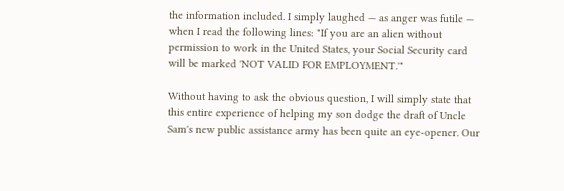the information included. I simply laughed — as anger was futile — when I read the following lines: "If you are an alien without permission to work in the United States, your Social Security card will be marked 'NOT VALID FOR EMPLOYMENT.'"

Without having to ask the obvious question, I will simply state that this entire experience of helping my son dodge the draft of Uncle Sam's new public assistance army has been quite an eye-opener. Our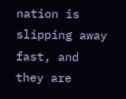nation is slipping away fast, and they are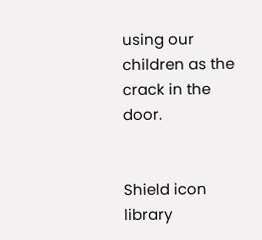using our children as the crack in the door.


Shield icon library